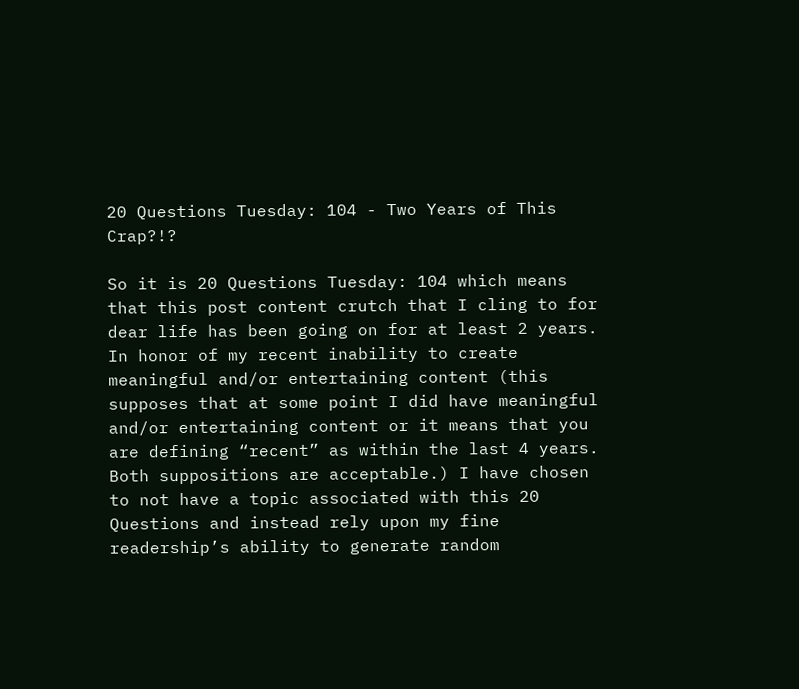20 Questions Tuesday: 104 - Two Years of This Crap?!?

So it is 20 Questions Tuesday: 104 which means that this post content crutch that I cling to for dear life has been going on for at least 2 years. In honor of my recent inability to create meaningful and/or entertaining content (this supposes that at some point I did have meaningful and/or entertaining content or it means that you are defining “recent” as within the last 4 years. Both suppositions are acceptable.) I have chosen to not have a topic associated with this 20 Questions and instead rely upon my fine readership’s ability to generate random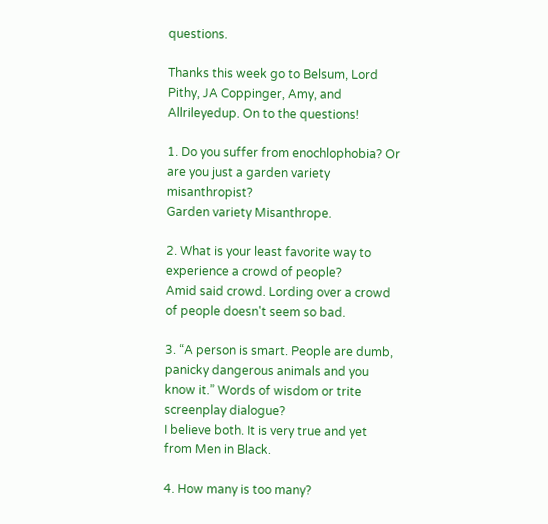questions.

Thanks this week go to Belsum, Lord Pithy, JA Coppinger, Amy, and Allrileyedup. On to the questions!

1. Do you suffer from enochlophobia? Or are you just a garden variety misanthropist?
Garden variety Misanthrope.

2. What is your least favorite way to experience a crowd of people?
Amid said crowd. Lording over a crowd of people doesn't seem so bad.

3. “A person is smart. People are dumb, panicky dangerous animals and you know it.” Words of wisdom or trite screenplay dialogue?
I believe both. It is very true and yet from Men in Black.

4. How many is too many?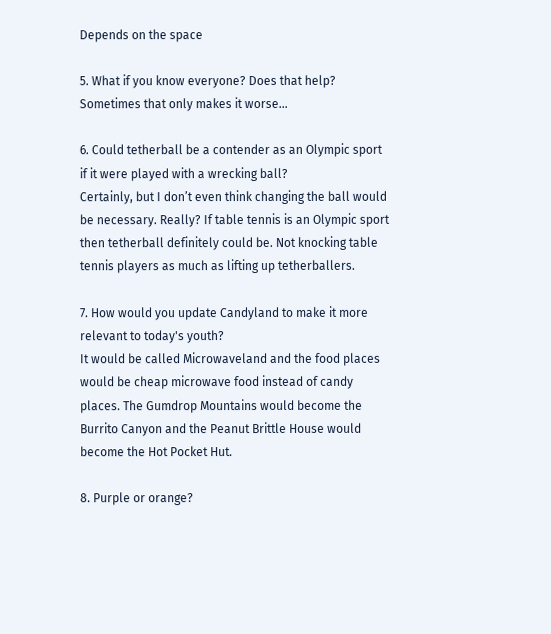Depends on the space

5. What if you know everyone? Does that help?
Sometimes that only makes it worse…

6. Could tetherball be a contender as an Olympic sport if it were played with a wrecking ball?
Certainly, but I don’t even think changing the ball would be necessary. Really? If table tennis is an Olympic sport then tetherball definitely could be. Not knocking table tennis players as much as lifting up tetherballers.

7. How would you update Candyland to make it more relevant to today's youth?
It would be called Microwaveland and the food places would be cheap microwave food instead of candy places. The Gumdrop Mountains would become the Burrito Canyon and the Peanut Brittle House would become the Hot Pocket Hut.

8. Purple or orange?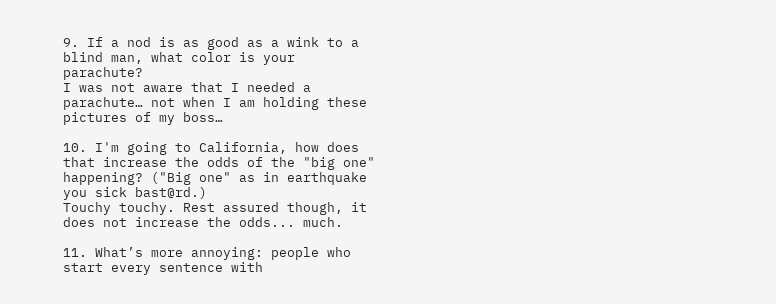9. If a nod is as good as a wink to a blind man, what color is your parachute?
I was not aware that I needed a parachute… not when I am holding these pictures of my boss…

10. I'm going to California, how does that increase the odds of the "big one" happening? ("Big one" as in earthquake you sick bast@rd.)
Touchy touchy. Rest assured though, it does not increase the odds... much.

11. What’s more annoying: people who start every sentence with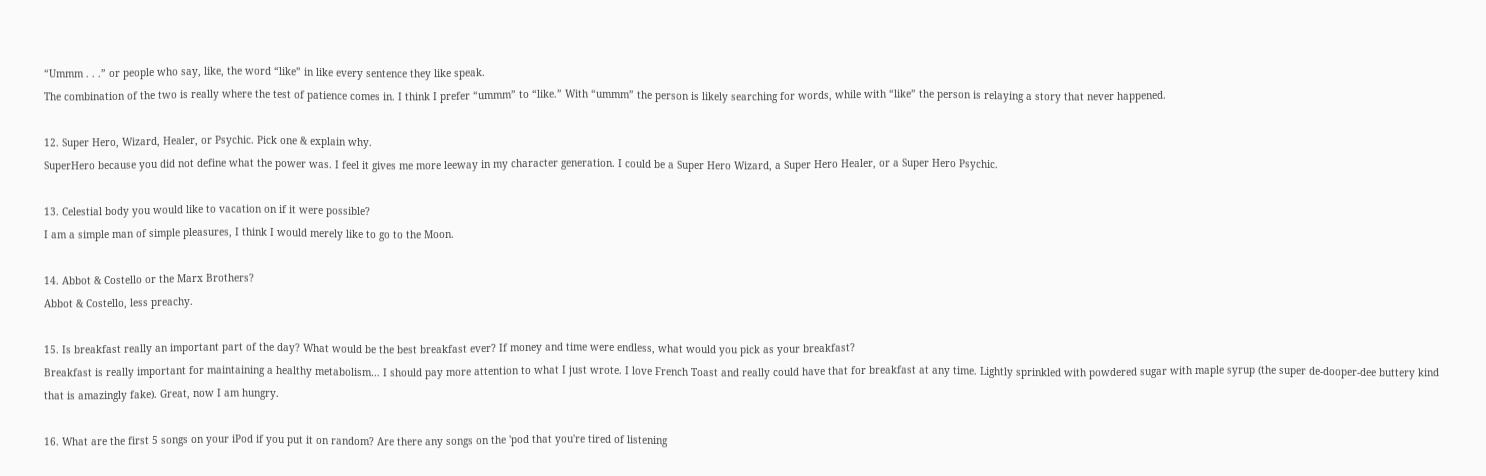“Ummm . . .” or people who say, like, the word “like” in like every sentence they like speak.
The combination of the two is really where the test of patience comes in. I think I prefer “ummm” to “like.” With “ummm” the person is likely searching for words, while with “like” the person is relaying a story that never happened.

12. Super Hero, Wizard, Healer, or Psychic. Pick one & explain why.
SuperHero because you did not define what the power was. I feel it gives me more leeway in my character generation. I could be a Super Hero Wizard, a Super Hero Healer, or a Super Hero Psychic.

13. Celestial body you would like to vacation on if it were possible?
I am a simple man of simple pleasures, I think I would merely like to go to the Moon.

14. Abbot & Costello or the Marx Brothers?
Abbot & Costello, less preachy.

15. Is breakfast really an important part of the day? What would be the best breakfast ever? If money and time were endless, what would you pick as your breakfast?
Breakfast is really important for maintaining a healthy metabolism… I should pay more attention to what I just wrote. I love French Toast and really could have that for breakfast at any time. Lightly sprinkled with powdered sugar with maple syrup (the super de-dooper-dee buttery kind that is amazingly fake). Great, now I am hungry.

16. What are the first 5 songs on your iPod if you put it on random? Are there any songs on the 'pod that you're tired of listening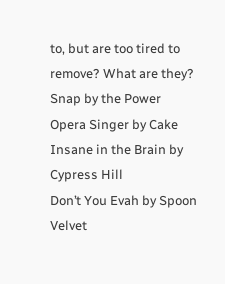to, but are too tired to remove? What are they?
Snap by the Power
Opera Singer by Cake
Insane in the Brain by Cypress Hill
Don’t You Evah by Spoon
Velvet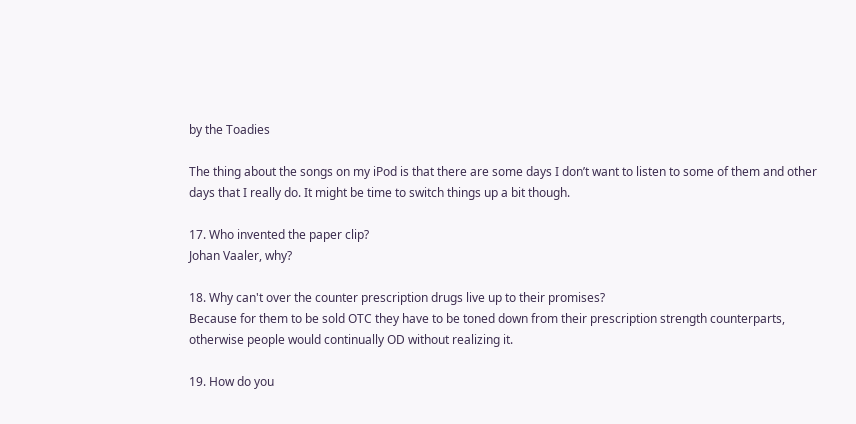by the Toadies

The thing about the songs on my iPod is that there are some days I don’t want to listen to some of them and other days that I really do. It might be time to switch things up a bit though.

17. Who invented the paper clip?
Johan Vaaler, why?

18. Why can't over the counter prescription drugs live up to their promises?
Because for them to be sold OTC they have to be toned down from their prescription strength counterparts, otherwise people would continually OD without realizing it.

19. How do you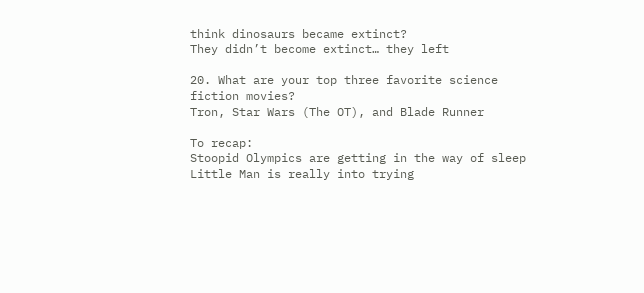think dinosaurs became extinct?
They didn’t become extinct… they left

20. What are your top three favorite science fiction movies?
Tron, Star Wars (The OT), and Blade Runner

To recap:
Stoopid Olympics are getting in the way of sleep
Little Man is really into trying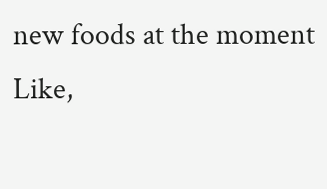new foods at the moment
Like,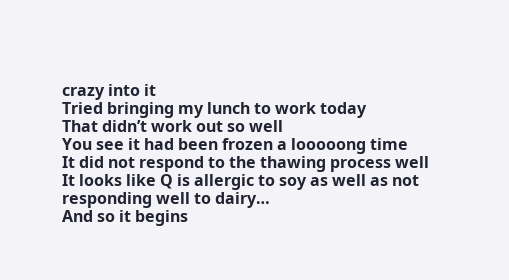crazy into it
Tried bringing my lunch to work today
That didn’t work out so well
You see it had been frozen a looooong time
It did not respond to the thawing process well
It looks like Q is allergic to soy as well as not responding well to dairy…
And so it begins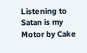Listening to Satan is my Motor by Cake